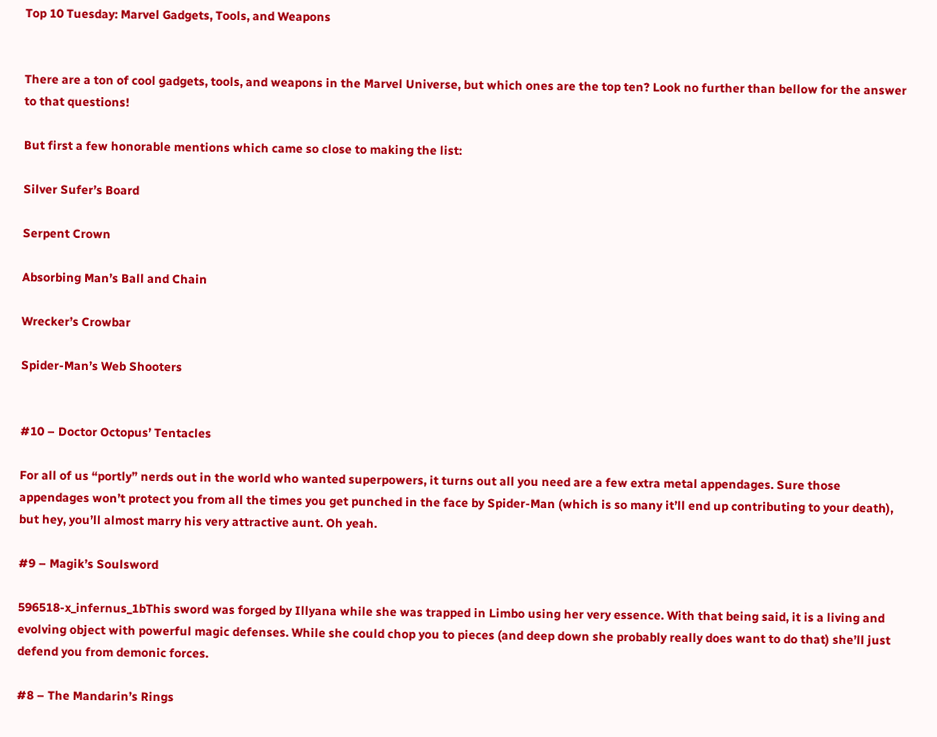Top 10 Tuesday: Marvel Gadgets, Tools, and Weapons


There are a ton of cool gadgets, tools, and weapons in the Marvel Universe, but which ones are the top ten? Look no further than bellow for the answer to that questions!

But first a few honorable mentions which came so close to making the list:

Silver Sufer’s Board

Serpent Crown

Absorbing Man’s Ball and Chain

Wrecker’s Crowbar

Spider-Man’s Web Shooters


#10 – Doctor Octopus’ Tentacles

For all of us “portly” nerds out in the world who wanted superpowers, it turns out all you need are a few extra metal appendages. Sure those appendages won’t protect you from all the times you get punched in the face by Spider-Man (which is so many it’ll end up contributing to your death), but hey, you’ll almost marry his very attractive aunt. Oh yeah.

#9 – Magik’s Soulsword

596518-x_infernus_1bThis sword was forged by Illyana while she was trapped in Limbo using her very essence. With that being said, it is a living and evolving object with powerful magic defenses. While she could chop you to pieces (and deep down she probably really does want to do that) she’ll just defend you from demonic forces.

#8 – The Mandarin’s Rings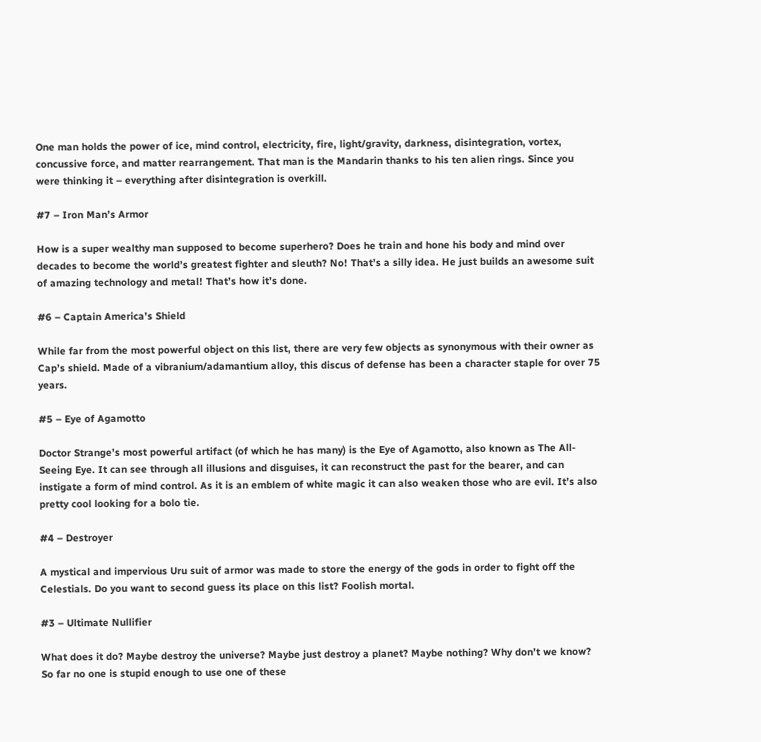One man holds the power of ice, mind control, electricity, fire, light/gravity, darkness, disintegration, vortex, concussive force, and matter rearrangement. That man is the Mandarin thanks to his ten alien rings. Since you were thinking it – everything after disintegration is overkill.

#7 – Iron Man’s Armor

How is a super wealthy man supposed to become superhero? Does he train and hone his body and mind over decades to become the world’s greatest fighter and sleuth? No! That’s a silly idea. He just builds an awesome suit of amazing technology and metal! That’s how it’s done.

#6 – Captain America’s Shield

While far from the most powerful object on this list, there are very few objects as synonymous with their owner as Cap’s shield. Made of a vibranium/adamantium alloy, this discus of defense has been a character staple for over 75 years.

#5 – Eye of Agamotto

Doctor Strange’s most powerful artifact (of which he has many) is the Eye of Agamotto, also known as The All-Seeing Eye. It can see through all illusions and disguises, it can reconstruct the past for the bearer, and can instigate a form of mind control. As it is an emblem of white magic it can also weaken those who are evil. It’s also pretty cool looking for a bolo tie.

#4 – Destroyer

A mystical and impervious Uru suit of armor was made to store the energy of the gods in order to fight off the Celestials. Do you want to second guess its place on this list? Foolish mortal.

#3 – Ultimate Nullifier

What does it do? Maybe destroy the universe? Maybe just destroy a planet? Maybe nothing? Why don’t we know? So far no one is stupid enough to use one of these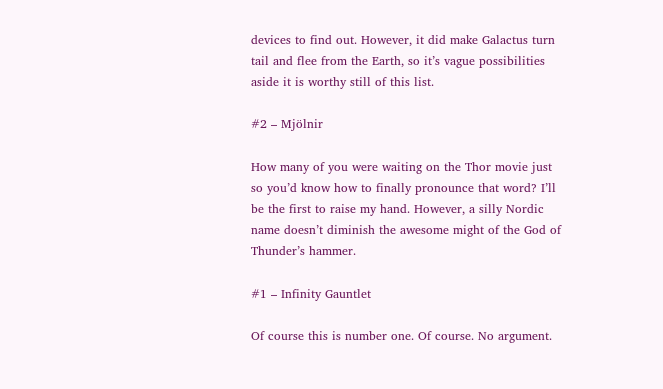devices to find out. However, it did make Galactus turn tail and flee from the Earth, so it’s vague possibilities aside it is worthy still of this list.

#2 – Mjölnir

How many of you were waiting on the Thor movie just so you’d know how to finally pronounce that word? I’ll be the first to raise my hand. However, a silly Nordic name doesn’t diminish the awesome might of the God of Thunder’s hammer.

#1 – Infinity Gauntlet

Of course this is number one. Of course. No argument.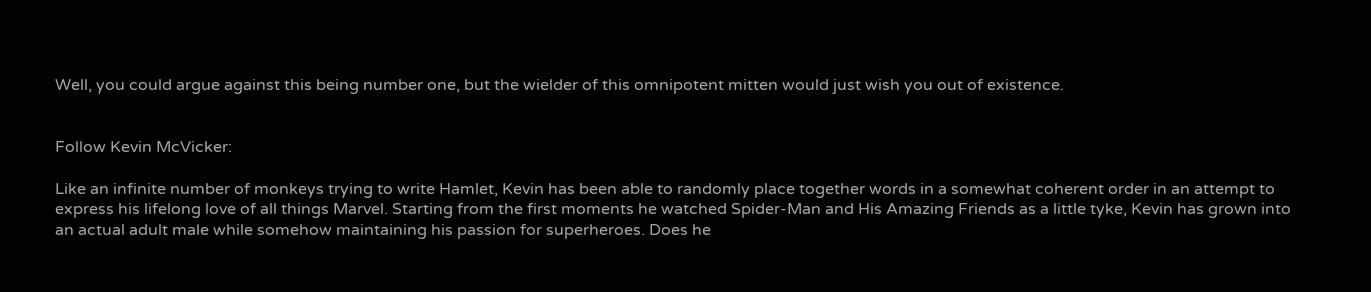Well, you could argue against this being number one, but the wielder of this omnipotent mitten would just wish you out of existence.


Follow Kevin McVicker:

Like an infinite number of monkeys trying to write Hamlet, Kevin has been able to randomly place together words in a somewhat coherent order in an attempt to express his lifelong love of all things Marvel. Starting from the first moments he watched Spider-Man and His Amazing Friends as a little tyke, Kevin has grown into an actual adult male while somehow maintaining his passion for superheroes. Does he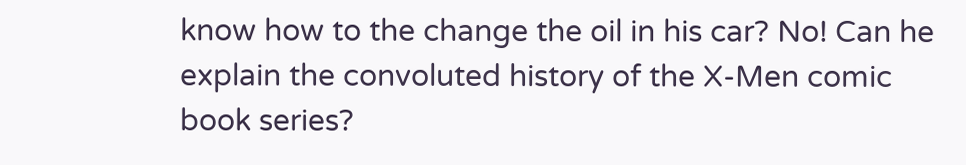know how to the change the oil in his car? No! Can he explain the convoluted history of the X-Men comic book series?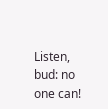Listen, bud: no one can!